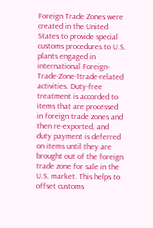Foreign Trade Zones were created in the United States to provide special customs procedures to U.S. plants engaged in international Foreign-Trade-Zone-1trade-related activities. Duty-free treatment is accorded to items that are processed in foreign trade zones and then re-exported, and duty payment is deferred on items until they are brought out of the foreign trade zone for sale in the U.S. market. This helps to offset customs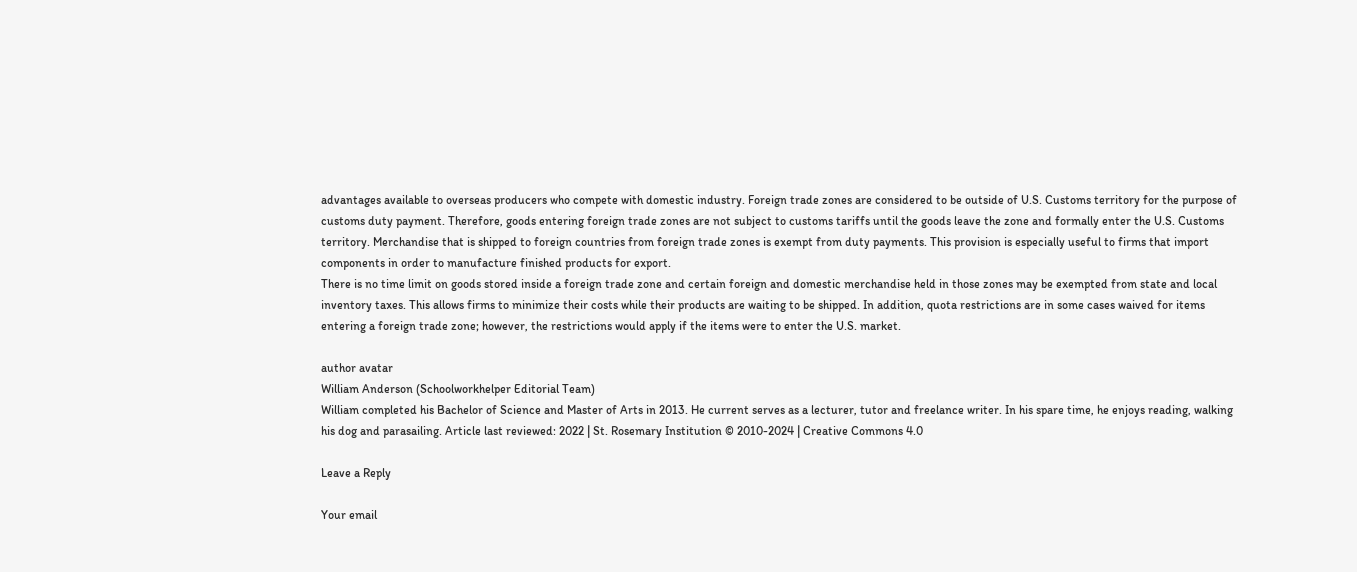advantages available to overseas producers who compete with domestic industry. Foreign trade zones are considered to be outside of U.S. Customs territory for the purpose of customs duty payment. Therefore, goods entering foreign trade zones are not subject to customs tariffs until the goods leave the zone and formally enter the U.S. Customs territory. Merchandise that is shipped to foreign countries from foreign trade zones is exempt from duty payments. This provision is especially useful to firms that import components in order to manufacture finished products for export.
There is no time limit on goods stored inside a foreign trade zone and certain foreign and domestic merchandise held in those zones may be exempted from state and local inventory taxes. This allows firms to minimize their costs while their products are waiting to be shipped. In addition, quota restrictions are in some cases waived for items entering a foreign trade zone; however, the restrictions would apply if the items were to enter the U.S. market.

author avatar
William Anderson (Schoolworkhelper Editorial Team)
William completed his Bachelor of Science and Master of Arts in 2013. He current serves as a lecturer, tutor and freelance writer. In his spare time, he enjoys reading, walking his dog and parasailing. Article last reviewed: 2022 | St. Rosemary Institution © 2010-2024 | Creative Commons 4.0

Leave a Reply

Your email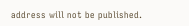address will not be published.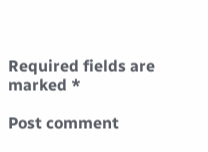Required fields are marked *

Post comment